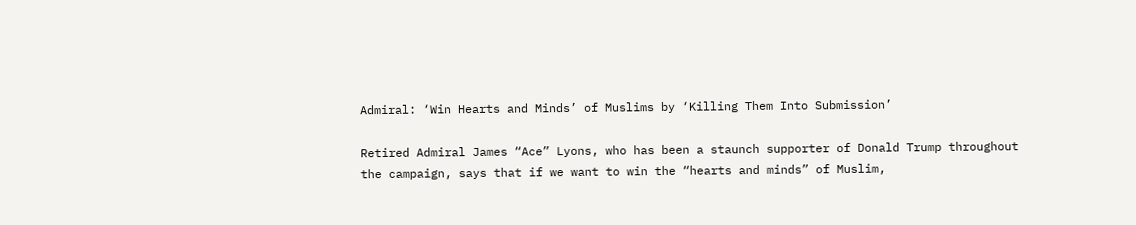Admiral: ‘Win Hearts and Minds’ of Muslims by ‘Killing Them Into Submission’

Retired Admiral James “Ace” Lyons, who has been a staunch supporter of Donald Trump throughout the campaign, says that if we want to win the “hearts and minds” of Muslim,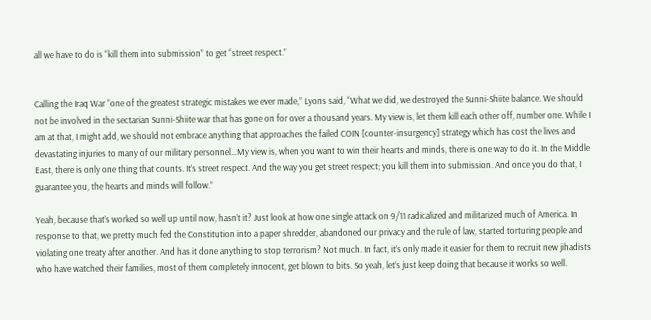all we have to do is “kill them into submission” to get “street respect.”


Calling the Iraq War “one of the greatest strategic mistakes we ever made,” Lyons said, “What we did, we destroyed the Sunni-Shiite balance. We should not be involved in the sectarian Sunni-Shiite war that has gone on for over a thousand years. My view is, let them kill each other off, number one. While I am at that, I might add, we should not embrace anything that approaches the failed COIN [counter-insurgency] strategy which has cost the lives and devastating injuries to many of our military personnel…My view is, when you want to win their hearts and minds, there is one way to do it. In the Middle East, there is only one thing that counts. It’s street respect. And the way you get street respect; you kill them into submission. And once you do that, I guarantee you, the hearts and minds will follow.”

Yeah, because that’s worked so well up until now, hasn’t it? Just look at how one single attack on 9/11 radicalized and militarized much of America. In response to that, we pretty much fed the Constitution into a paper shredder, abandoned our privacy and the rule of law, started torturing people and violating one treaty after another. And has it done anything to stop terrorism? Not much. In fact, it’s only made it easier for them to recruit new jihadists who have watched their families, most of them completely innocent, get blown to bits. So yeah, let’s just keep doing that because it works so well.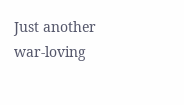Just another war-loving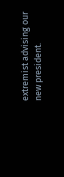extremist advising our new president.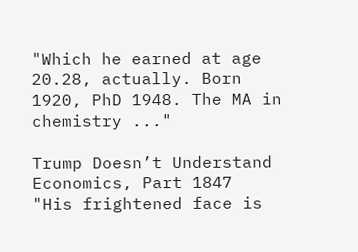"Which he earned at age 20.28, actually. Born 1920, PhD 1948. The MA in chemistry ..."

Trump Doesn’t Understand Economics, Part 1847
"His frightened face is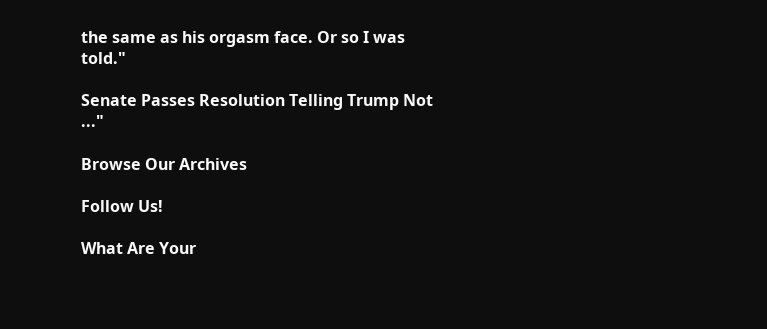the same as his orgasm face. Or so I was told."

Senate Passes Resolution Telling Trump Not ..."

Browse Our Archives

Follow Us!

What Are Your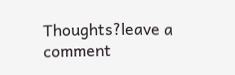Thoughts?leave a comment